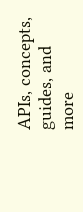APIs, concepts, guides, and more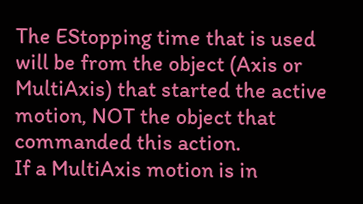The EStopping time that is used will be from the object (Axis or MultiAxis) that started the active motion, NOT the object that commanded this action.
If a MultiAxis motion is in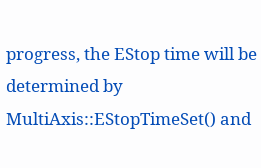progress, the EStop time will be determined by MultiAxis::EStopTimeSet() and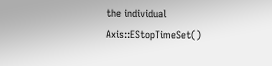the individual Axis::EStopTimeSet()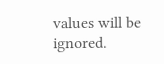values will be ignored.